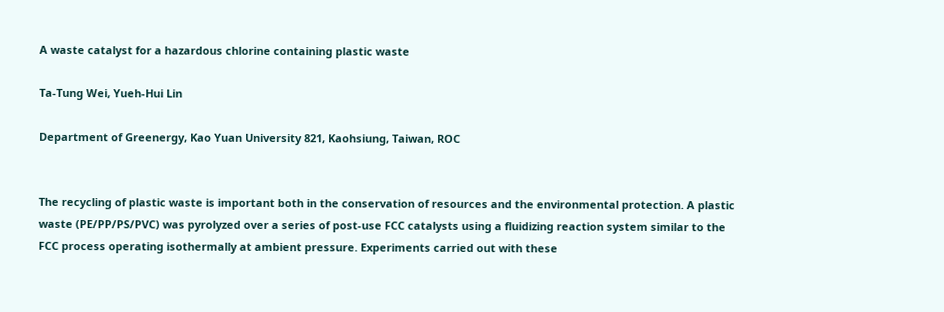A waste catalyst for a hazardous chlorine containing plastic waste

Ta-Tung Wei, Yueh-Hui Lin

Department of Greenergy, Kao Yuan University 821, Kaohsiung, Taiwan, ROC


The recycling of plastic waste is important both in the conservation of resources and the environmental protection. A plastic waste (PE/PP/PS/PVC) was pyrolyzed over a series of post-use FCC catalysts using a fluidizing reaction system similar to the FCC process operating isothermally at ambient pressure. Experiments carried out with these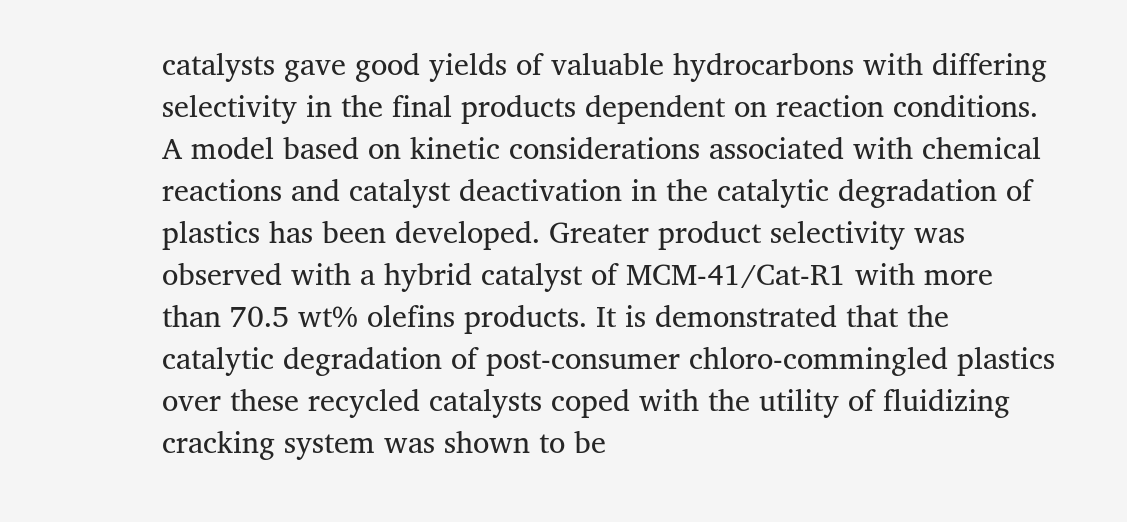catalysts gave good yields of valuable hydrocarbons with differing selectivity in the final products dependent on reaction conditions. A model based on kinetic considerations associated with chemical reactions and catalyst deactivation in the catalytic degradation of plastics has been developed. Greater product selectivity was observed with a hybrid catalyst of MCM-41/Cat-R1 with more than 70.5 wt% olefins products. It is demonstrated that the catalytic degradation of post-consumer chloro-commingled plastics over these recycled catalysts coped with the utility of fluidizing cracking system was shown to be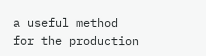a useful method for the production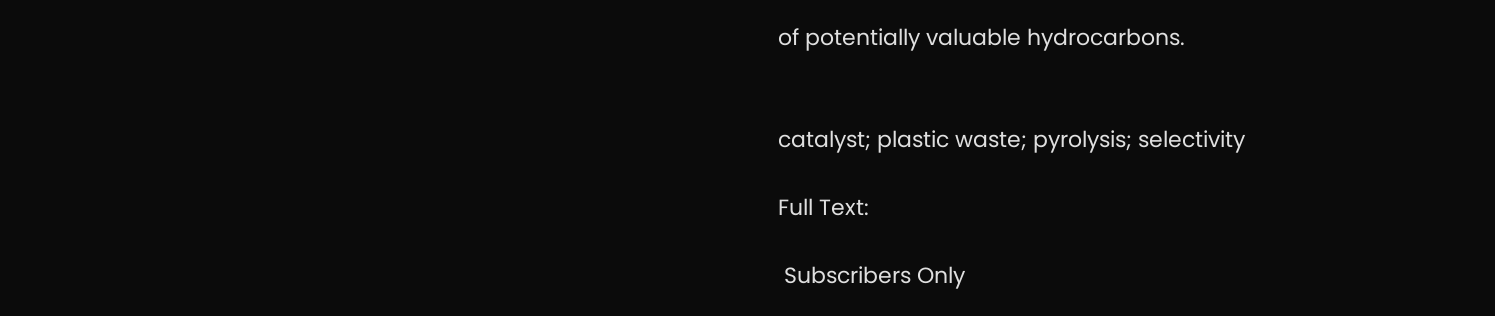of potentially valuable hydrocarbons.


catalyst; plastic waste; pyrolysis; selectivity

Full Text:

 Subscribers Only